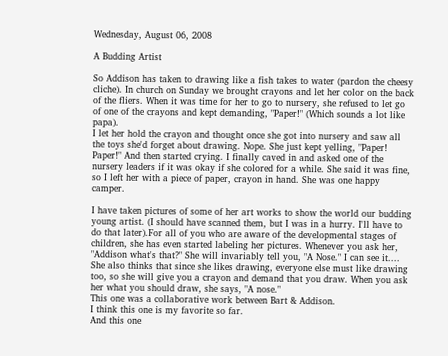Wednesday, August 06, 2008

A Budding Artist

So Addison has taken to drawing like a fish takes to water (pardon the cheesy cliche). In church on Sunday we brought crayons and let her color on the back of the fliers. When it was time for her to go to nursery, she refused to let go of one of the crayons and kept demanding, "Paper!" (Which sounds a lot like papa).
I let her hold the crayon and thought once she got into nursery and saw all the toys she'd forget about drawing. Nope. She just kept yelling, "Paper! Paper!" And then started crying. I finally caved in and asked one of the nursery leaders if it was okay if she colored for a while. She said it was fine, so I left her with a piece of paper, crayon in hand. She was one happy camper.

I have taken pictures of some of her art works to show the world our budding young artist. (I should have scanned them, but I was in a hurry. I'll have to do that later).For all of you who are aware of the developmental stages of children, she has even started labeling her pictures. Whenever you ask her, "Addison what's that?" She will invariably tell you, "A Nose." I can see it....
She also thinks that since she likes drawing, everyone else must like drawing too, so she will give you a crayon and demand that you draw. When you ask her what you should draw, she says, "A nose."
This one was a collaborative work between Bart & Addison.
I think this one is my favorite so far.
And this one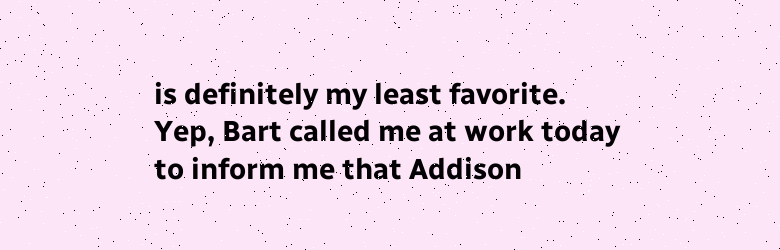is definitely my least favorite.
Yep, Bart called me at work today to inform me that Addison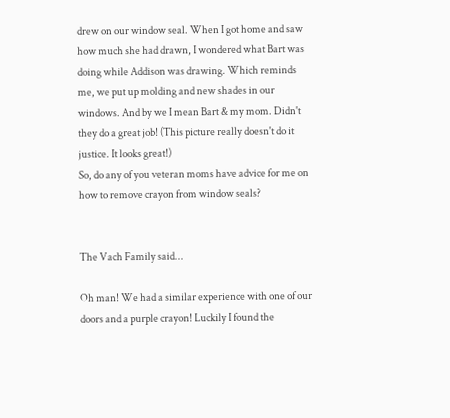drew on our window seal. When I got home and saw how much she had drawn, I wondered what Bart was doing while Addison was drawing. Which reminds me, we put up molding and new shades in our windows. And by we I mean Bart & my mom. Didn't they do a great job! (This picture really doesn't do it justice. It looks great!)
So, do any of you veteran moms have advice for me on how to remove crayon from window seals?


The Vach Family said...

Oh man! We had a similar experience with one of our doors and a purple crayon! Luckily I found the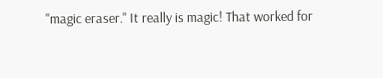"magic eraser." It really is magic! That worked for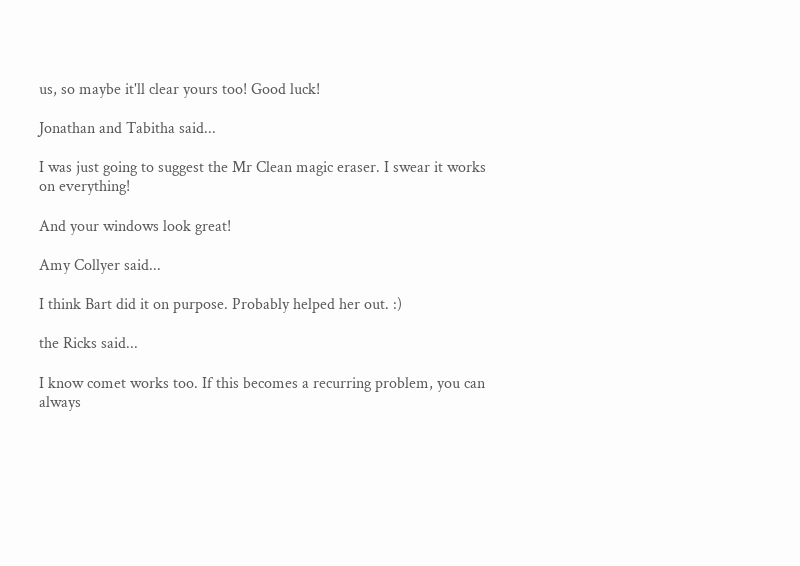us, so maybe it'll clear yours too! Good luck!

Jonathan and Tabitha said...

I was just going to suggest the Mr Clean magic eraser. I swear it works on everything!

And your windows look great!

Amy Collyer said...

I think Bart did it on purpose. Probably helped her out. :)

the Ricks said...

I know comet works too. If this becomes a recurring problem, you can always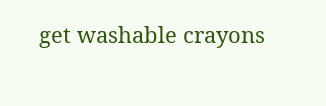get washable crayons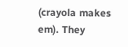(crayola makes em). They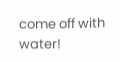come off with water!